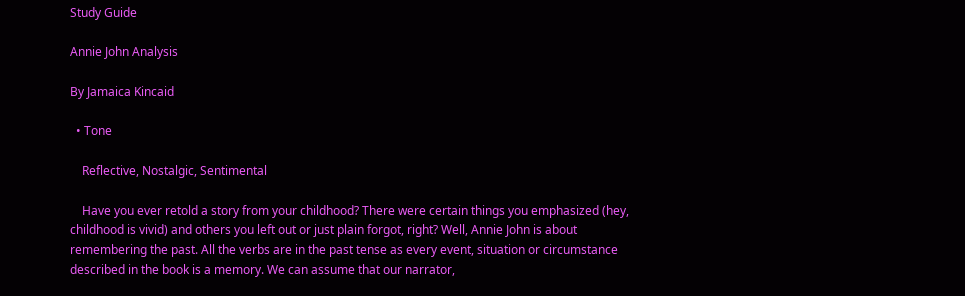Study Guide

Annie John Analysis

By Jamaica Kincaid

  • Tone

    Reflective, Nostalgic, Sentimental

    Have you ever retold a story from your childhood? There were certain things you emphasized (hey, childhood is vivid) and others you left out or just plain forgot, right? Well, Annie John is about remembering the past. All the verbs are in the past tense as every event, situation or circumstance described in the book is a memory. We can assume that our narrator,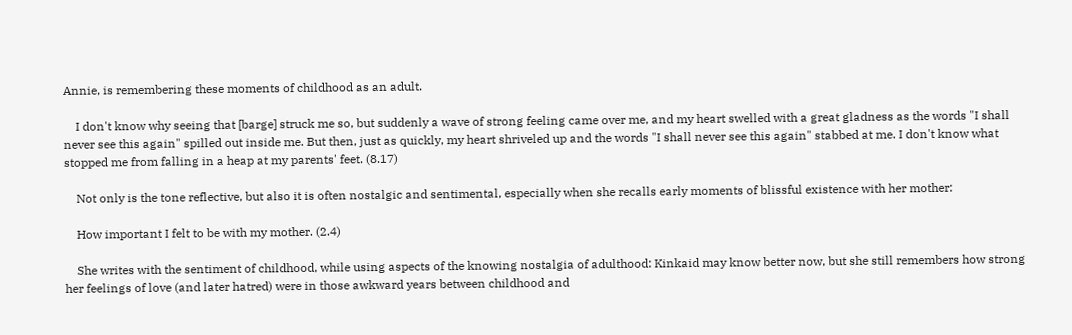Annie, is remembering these moments of childhood as an adult.

    I don't know why seeing that [barge] struck me so, but suddenly a wave of strong feeling came over me, and my heart swelled with a great gladness as the words "I shall never see this again" spilled out inside me. But then, just as quickly, my heart shriveled up and the words "I shall never see this again" stabbed at me. I don't know what stopped me from falling in a heap at my parents' feet. (8.17)

    Not only is the tone reflective, but also it is often nostalgic and sentimental, especially when she recalls early moments of blissful existence with her mother:

    How important I felt to be with my mother. (2.4)

    She writes with the sentiment of childhood, while using aspects of the knowing nostalgia of adulthood: Kinkaid may know better now, but she still remembers how strong her feelings of love (and later hatred) were in those awkward years between childhood and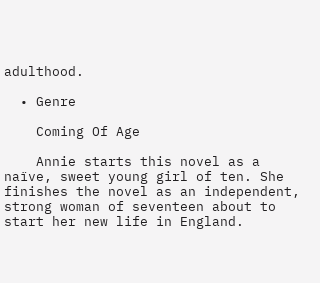adulthood.

  • Genre

    Coming Of Age

    Annie starts this novel as a naïve, sweet young girl of ten. She finishes the novel as an independent, strong woman of seventeen about to start her new life in England.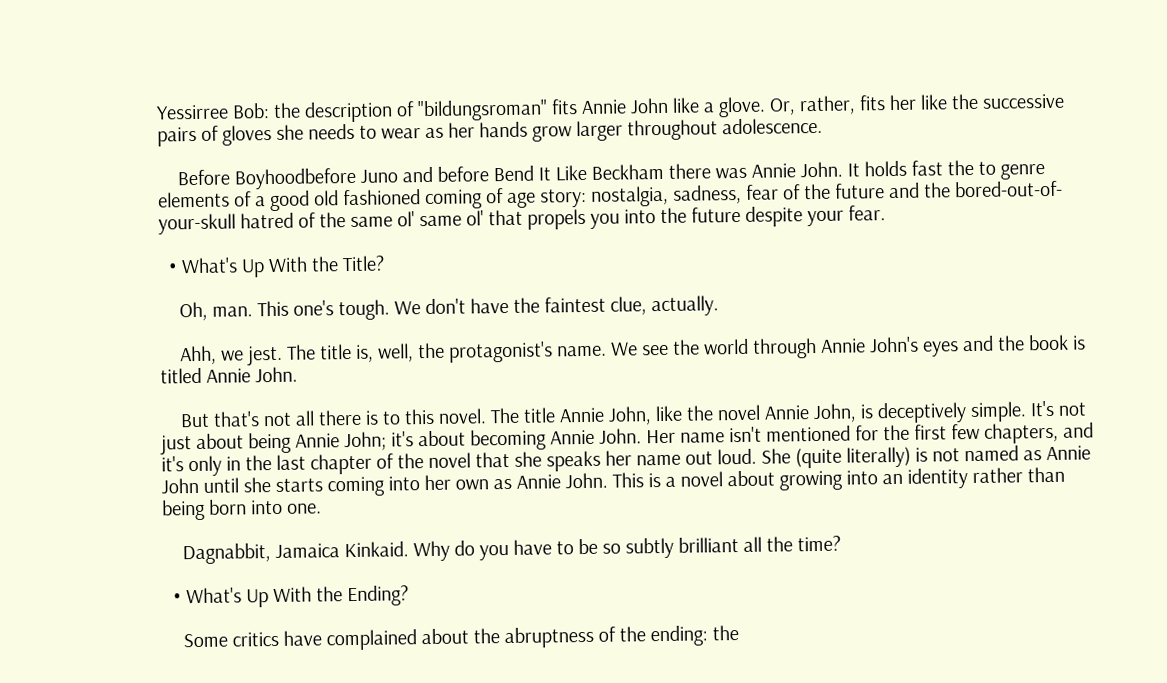Yessirree Bob: the description of "bildungsroman" fits Annie John like a glove. Or, rather, fits her like the successive pairs of gloves she needs to wear as her hands grow larger throughout adolescence.

    Before Boyhoodbefore Juno and before Bend It Like Beckham there was Annie John. It holds fast the to genre elements of a good old fashioned coming of age story: nostalgia, sadness, fear of the future and the bored-out-of-your-skull hatred of the same ol' same ol' that propels you into the future despite your fear.

  • What's Up With the Title?

    Oh, man. This one's tough. We don't have the faintest clue, actually.

    Ahh, we jest. The title is, well, the protagonist's name. We see the world through Annie John's eyes and the book is titled Annie John.

    But that's not all there is to this novel. The title Annie John, like the novel Annie John, is deceptively simple. It's not just about being Annie John; it's about becoming Annie John. Her name isn't mentioned for the first few chapters, and it's only in the last chapter of the novel that she speaks her name out loud. She (quite literally) is not named as Annie John until she starts coming into her own as Annie John. This is a novel about growing into an identity rather than being born into one.

    Dagnabbit, Jamaica Kinkaid. Why do you have to be so subtly brilliant all the time?

  • What's Up With the Ending?

    Some critics have complained about the abruptness of the ending: the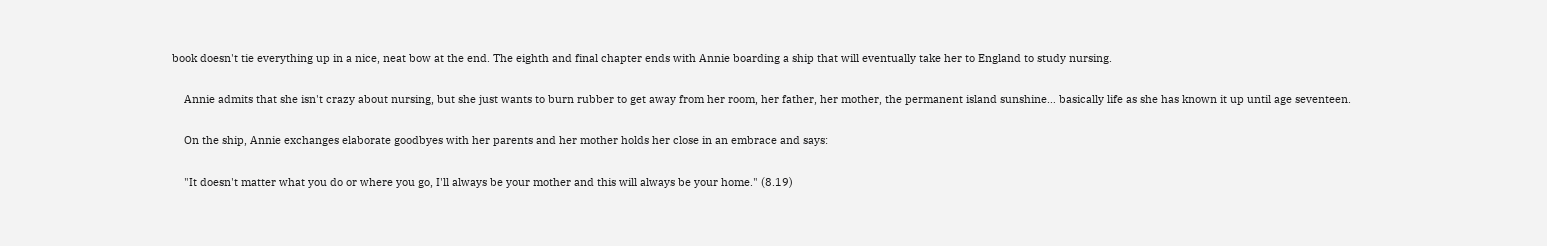book doesn't tie everything up in a nice, neat bow at the end. The eighth and final chapter ends with Annie boarding a ship that will eventually take her to England to study nursing.

    Annie admits that she isn't crazy about nursing, but she just wants to burn rubber to get away from her room, her father, her mother, the permanent island sunshine… basically life as she has known it up until age seventeen.

    On the ship, Annie exchanges elaborate goodbyes with her parents and her mother holds her close in an embrace and says:

    "It doesn't matter what you do or where you go, I'll always be your mother and this will always be your home." (8.19)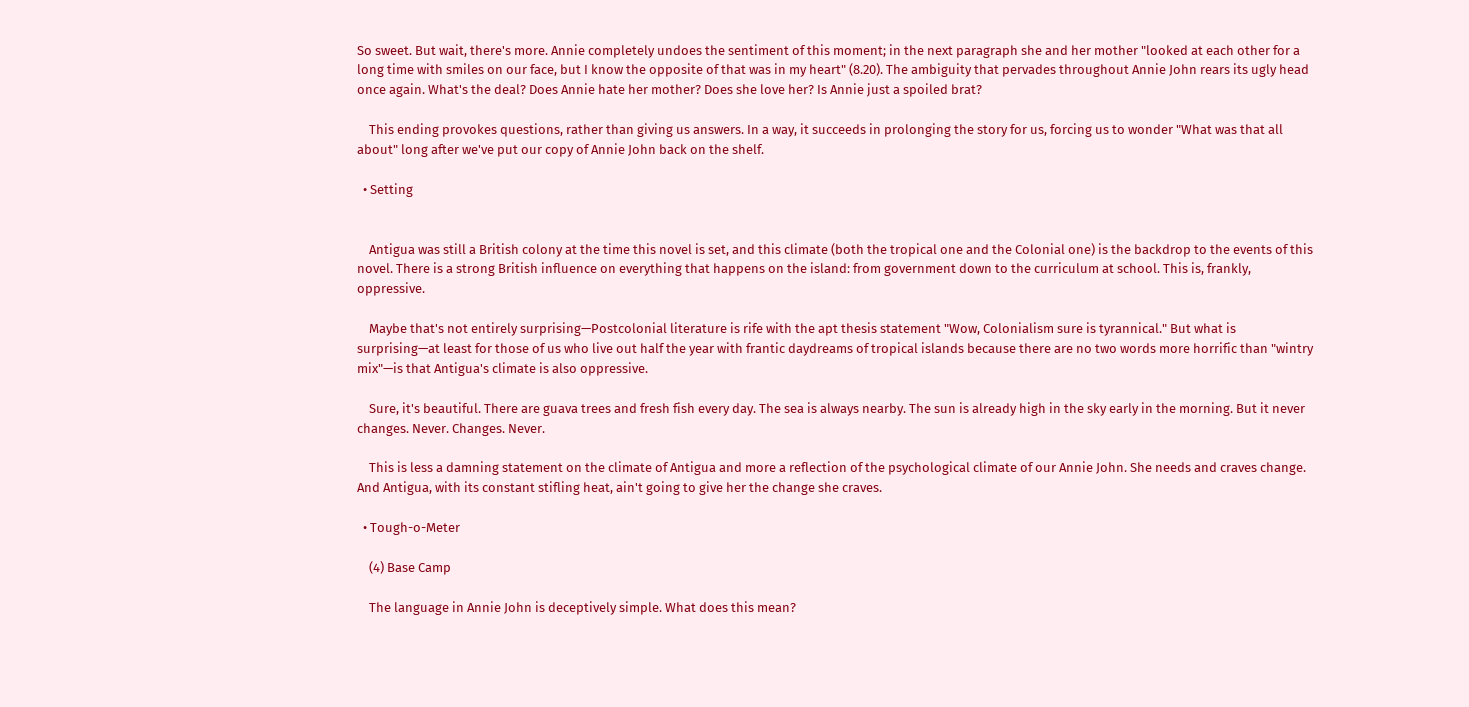So sweet. But wait, there's more. Annie completely undoes the sentiment of this moment; in the next paragraph she and her mother "looked at each other for a long time with smiles on our face, but I know the opposite of that was in my heart" (8.20). The ambiguity that pervades throughout Annie John rears its ugly head once again. What's the deal? Does Annie hate her mother? Does she love her? Is Annie just a spoiled brat?

    This ending provokes questions, rather than giving us answers. In a way, it succeeds in prolonging the story for us, forcing us to wonder "What was that all about" long after we've put our copy of Annie John back on the shelf.

  • Setting


    Antigua was still a British colony at the time this novel is set, and this climate (both the tropical one and the Colonial one) is the backdrop to the events of this novel. There is a strong British influence on everything that happens on the island: from government down to the curriculum at school. This is, frankly, oppressive.

    Maybe that's not entirely surprising—Postcolonial literature is rife with the apt thesis statement "Wow, Colonialism sure is tyrannical." But what is surprising—at least for those of us who live out half the year with frantic daydreams of tropical islands because there are no two words more horrific than "wintry mix"—is that Antigua's climate is also oppressive.

    Sure, it's beautiful. There are guava trees and fresh fish every day. The sea is always nearby. The sun is already high in the sky early in the morning. But it never changes. Never. Changes. Never.

    This is less a damning statement on the climate of Antigua and more a reflection of the psychological climate of our Annie John. She needs and craves change. And Antigua, with its constant stifling heat, ain't going to give her the change she craves.

  • Tough-o-Meter

    (4) Base Camp

    The language in Annie John is deceptively simple. What does this mean?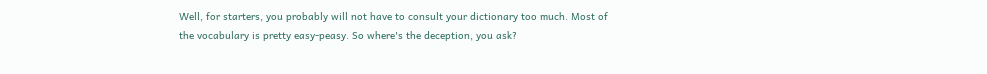Well, for starters, you probably will not have to consult your dictionary too much. Most of the vocabulary is pretty easy-peasy. So where's the deception, you ask?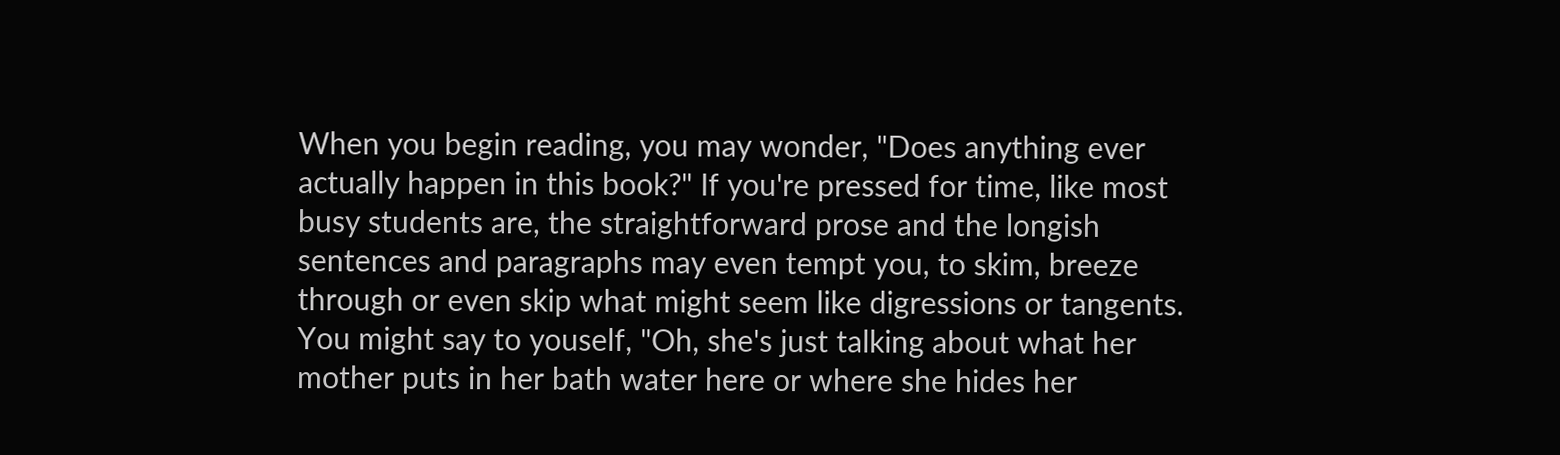When you begin reading, you may wonder, "Does anything ever actually happen in this book?" If you're pressed for time, like most busy students are, the straightforward prose and the longish sentences and paragraphs may even tempt you, to skim, breeze through or even skip what might seem like digressions or tangents. You might say to youself, "Oh, she's just talking about what her mother puts in her bath water here or where she hides her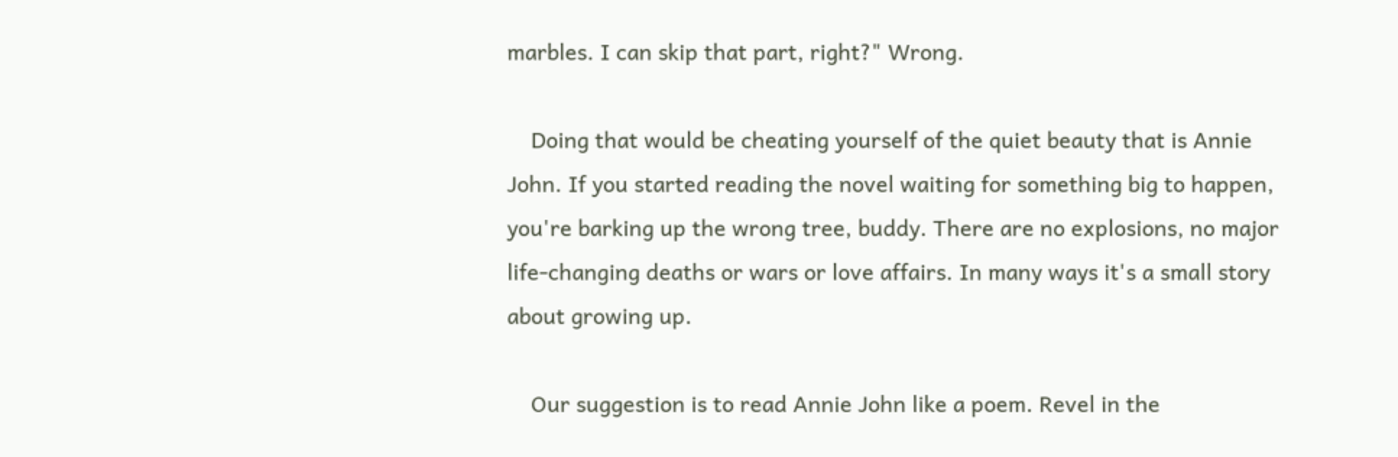marbles. I can skip that part, right?" Wrong.

    Doing that would be cheating yourself of the quiet beauty that is Annie John. If you started reading the novel waiting for something big to happen, you're barking up the wrong tree, buddy. There are no explosions, no major life-changing deaths or wars or love affairs. In many ways it's a small story about growing up.

    Our suggestion is to read Annie John like a poem. Revel in the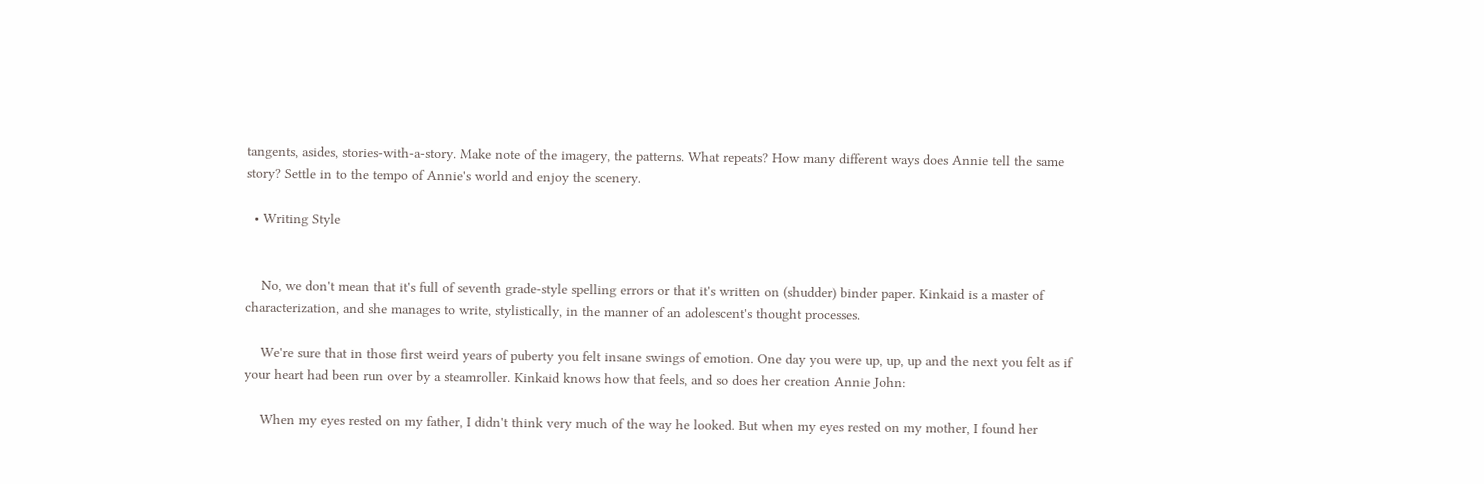tangents, asides, stories-with-a-story. Make note of the imagery, the patterns. What repeats? How many different ways does Annie tell the same story? Settle in to the tempo of Annie's world and enjoy the scenery.

  • Writing Style


    No, we don't mean that it's full of seventh grade-style spelling errors or that it's written on (shudder) binder paper. Kinkaid is a master of characterization, and she manages to write, stylistically, in the manner of an adolescent's thought processes.

    We're sure that in those first weird years of puberty you felt insane swings of emotion. One day you were up, up, up and the next you felt as if your heart had been run over by a steamroller. Kinkaid knows how that feels, and so does her creation Annie John:

    When my eyes rested on my father, I didn't think very much of the way he looked. But when my eyes rested on my mother, I found her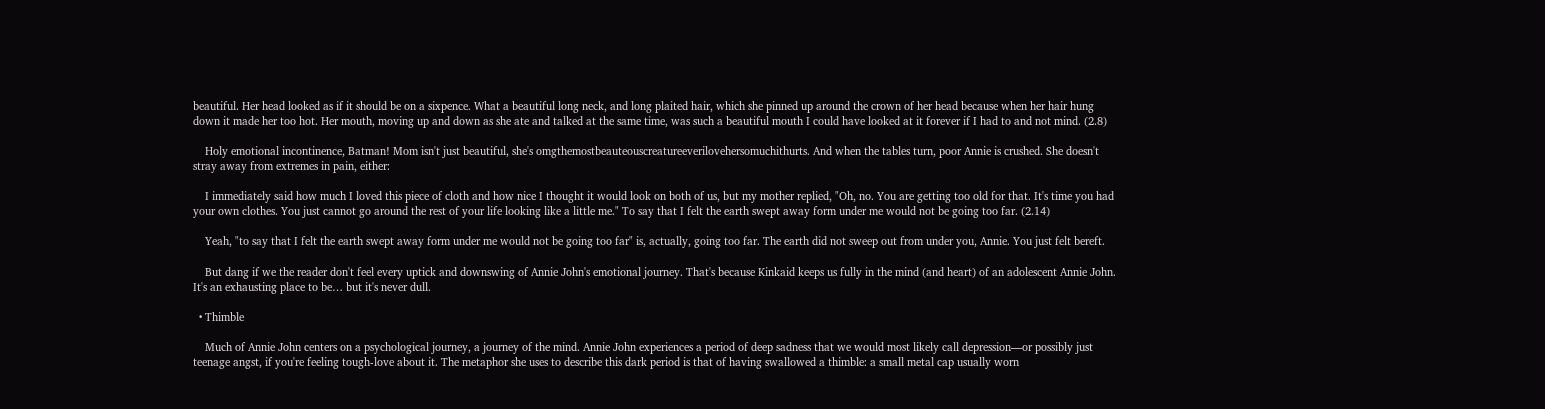beautiful. Her head looked as if it should be on a sixpence. What a beautiful long neck, and long plaited hair, which she pinned up around the crown of her head because when her hair hung down it made her too hot. Her mouth, moving up and down as she ate and talked at the same time, was such a beautiful mouth I could have looked at it forever if I had to and not mind. (2.8)

    Holy emotional incontinence, Batman! Mom isn't just beautiful, she's omgthemostbeauteouscreatureeverilovehersomuchithurts. And when the tables turn, poor Annie is crushed. She doesn't stray away from extremes in pain, either:

    I immediately said how much I loved this piece of cloth and how nice I thought it would look on both of us, but my mother replied, "Oh, no. You are getting too old for that. It's time you had your own clothes. You just cannot go around the rest of your life looking like a little me." To say that I felt the earth swept away form under me would not be going too far. (2.14)

    Yeah, "to say that I felt the earth swept away form under me would not be going too far" is, actually, going too far. The earth did not sweep out from under you, Annie. You just felt bereft.

    But dang if we the reader don't feel every uptick and downswing of Annie John's emotional journey. That's because Kinkaid keeps us fully in the mind (and heart) of an adolescent Annie John. It's an exhausting place to be… but it's never dull.

  • Thimble

    Much of Annie John centers on a psychological journey, a journey of the mind. Annie John experiences a period of deep sadness that we would most likely call depression—or possibly just teenage angst, if you're feeling tough-love about it. The metaphor she uses to describe this dark period is that of having swallowed a thimble: a small metal cap usually worn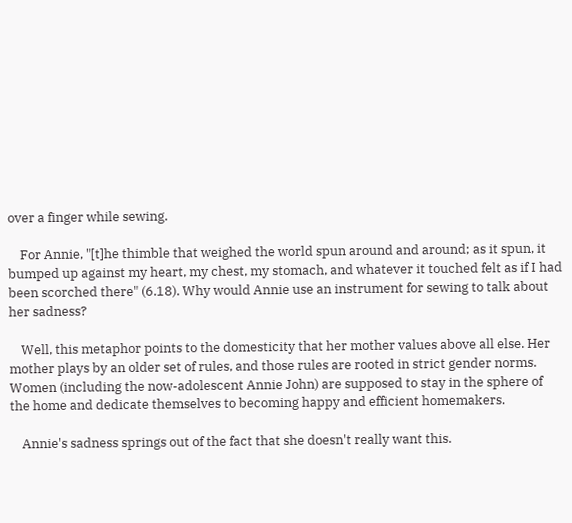over a finger while sewing.

    For Annie, "[t]he thimble that weighed the world spun around and around; as it spun, it bumped up against my heart, my chest, my stomach, and whatever it touched felt as if I had been scorched there" (6.18). Why would Annie use an instrument for sewing to talk about her sadness?

    Well, this metaphor points to the domesticity that her mother values above all else. Her mother plays by an older set of rules, and those rules are rooted in strict gender norms. Women (including the now-adolescent Annie John) are supposed to stay in the sphere of the home and dedicate themselves to becoming happy and efficient homemakers.

    Annie's sadness springs out of the fact that she doesn't really want this.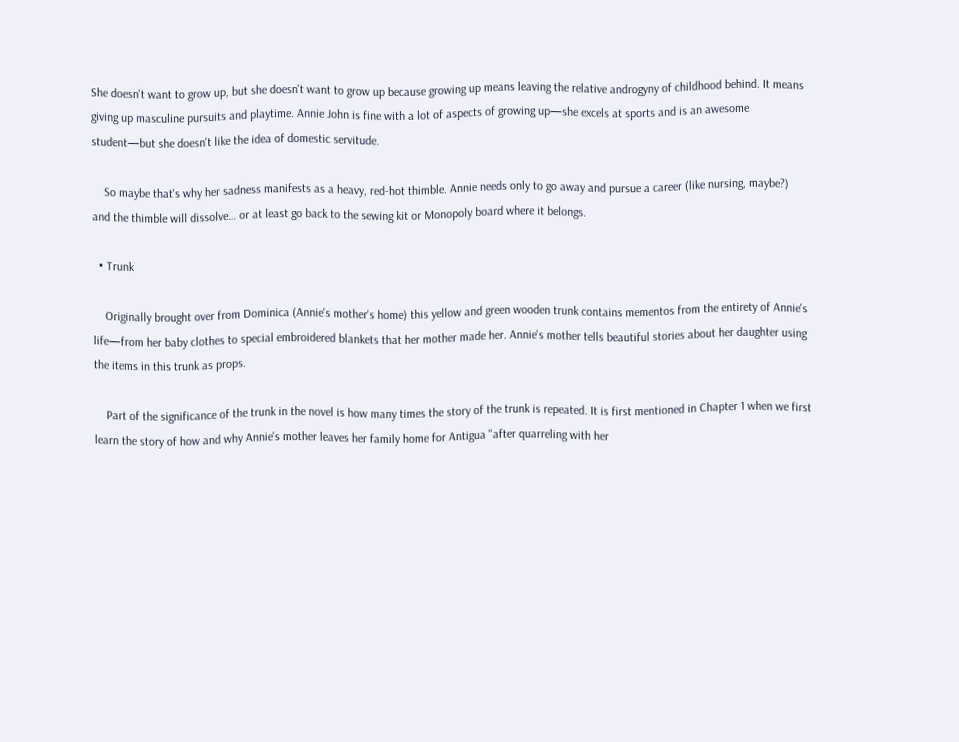She doesn't want to grow up, but she doesn't want to grow up because growing up means leaving the relative androgyny of childhood behind. It means giving up masculine pursuits and playtime. Annie John is fine with a lot of aspects of growing up—she excels at sports and is an awesome student—but she doesn't like the idea of domestic servitude.

    So maybe that's why her sadness manifests as a heavy, red-hot thimble. Annie needs only to go away and pursue a career (like nursing, maybe?) and the thimble will dissolve… or at least go back to the sewing kit or Monopoly board where it belongs.

  • Trunk

    Originally brought over from Dominica (Annie's mother's home) this yellow and green wooden trunk contains mementos from the entirety of Annie's life—from her baby clothes to special embroidered blankets that her mother made her. Annie's mother tells beautiful stories about her daughter using the items in this trunk as props.

    Part of the significance of the trunk in the novel is how many times the story of the trunk is repeated. It is first mentioned in Chapter 1 when we first learn the story of how and why Annie's mother leaves her family home for Antigua "after quarreling with her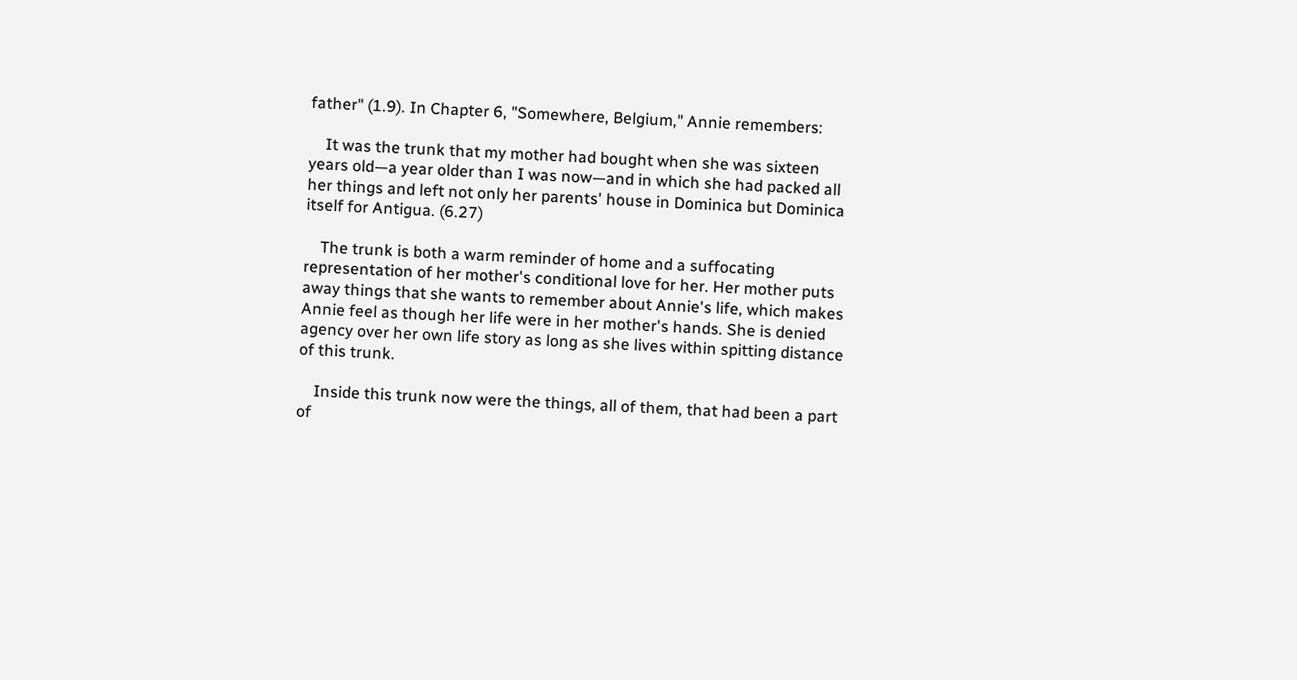father" (1.9). In Chapter 6, "Somewhere, Belgium," Annie remembers:

    It was the trunk that my mother had bought when she was sixteen years old—a year older than I was now—and in which she had packed all her things and left not only her parents' house in Dominica but Dominica itself for Antigua. (6.27)

    The trunk is both a warm reminder of home and a suffocating representation of her mother's conditional love for her. Her mother puts away things that she wants to remember about Annie's life, which makes Annie feel as though her life were in her mother's hands. She is denied agency over her own life story as long as she lives within spitting distance of this trunk.

    Inside this trunk now were the things, all of them, that had been a part of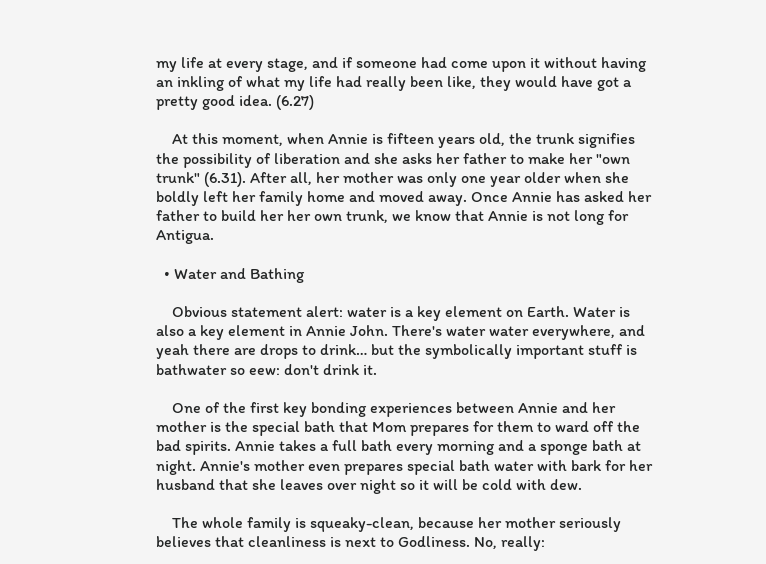my life at every stage, and if someone had come upon it without having an inkling of what my life had really been like, they would have got a pretty good idea. (6.27)

    At this moment, when Annie is fifteen years old, the trunk signifies the possibility of liberation and she asks her father to make her "own trunk" (6.31). After all, her mother was only one year older when she boldly left her family home and moved away. Once Annie has asked her father to build her her own trunk, we know that Annie is not long for Antigua.

  • Water and Bathing

    Obvious statement alert: water is a key element on Earth. Water is also a key element in Annie John. There's water water everywhere, and yeah there are drops to drink… but the symbolically important stuff is bathwater so eew: don't drink it.

    One of the first key bonding experiences between Annie and her mother is the special bath that Mom prepares for them to ward off the bad spirits. Annie takes a full bath every morning and a sponge bath at night. Annie's mother even prepares special bath water with bark for her husband that she leaves over night so it will be cold with dew.

    The whole family is squeaky-clean, because her mother seriously believes that cleanliness is next to Godliness. No, really: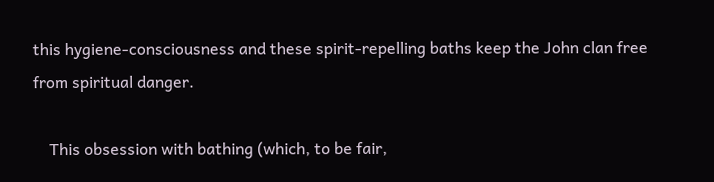this hygiene-consciousness and these spirit-repelling baths keep the John clan free from spiritual danger.

    This obsession with bathing (which, to be fair,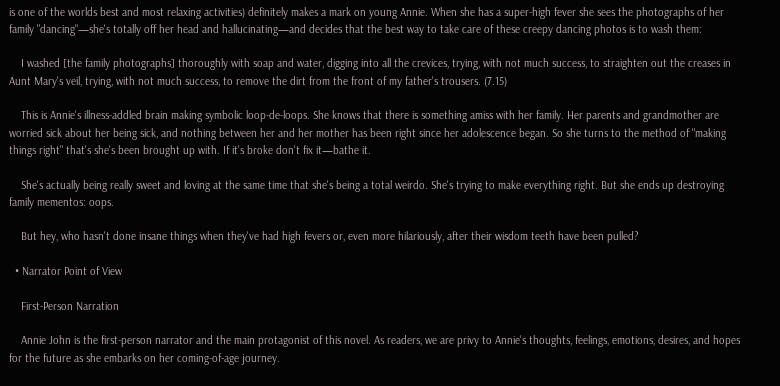is one of the worlds best and most relaxing activities) definitely makes a mark on young Annie. When she has a super-high fever she sees the photographs of her family "dancing"—she's totally off her head and hallucinating—and decides that the best way to take care of these creepy dancing photos is to wash them:

    I washed [the family photographs] thoroughly with soap and water, digging into all the crevices, trying, with not much success, to straighten out the creases in Aunt Mary's veil, trying, with not much success, to remove the dirt from the front of my father's trousers. (7.15)

    This is Annie's illness-addled brain making symbolic loop-de-loops. She knows that there is something amiss with her family. Her parents and grandmother are worried sick about her being sick, and nothing between her and her mother has been right since her adolescence began. So she turns to the method of "making things right" that's she's been brought up with. If it's broke don't fix it—bathe it.

    She's actually being really sweet and loving at the same time that she's being a total weirdo. She's trying to make everything right. But she ends up destroying family mementos: oops.

    But hey, who hasn't done insane things when they've had high fevers or, even more hilariously, after their wisdom teeth have been pulled?

  • Narrator Point of View

    First-Person Narration

    Annie John is the first-person narrator and the main protagonist of this novel. As readers, we are privy to Annie's thoughts, feelings, emotions, desires, and hopes for the future as she embarks on her coming-of-age journey.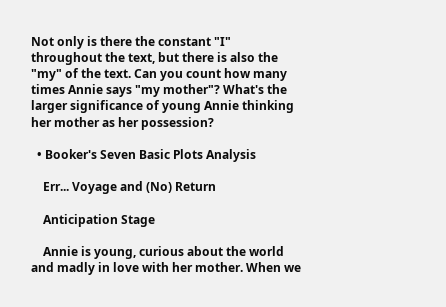Not only is there the constant "I" throughout the text, but there is also the "my" of the text. Can you count how many times Annie says "my mother"? What's the larger significance of young Annie thinking her mother as her possession?

  • Booker's Seven Basic Plots Analysis

    Err... Voyage and (No) Return

    Anticipation Stage

    Annie is young, curious about the world and madly in love with her mother. When we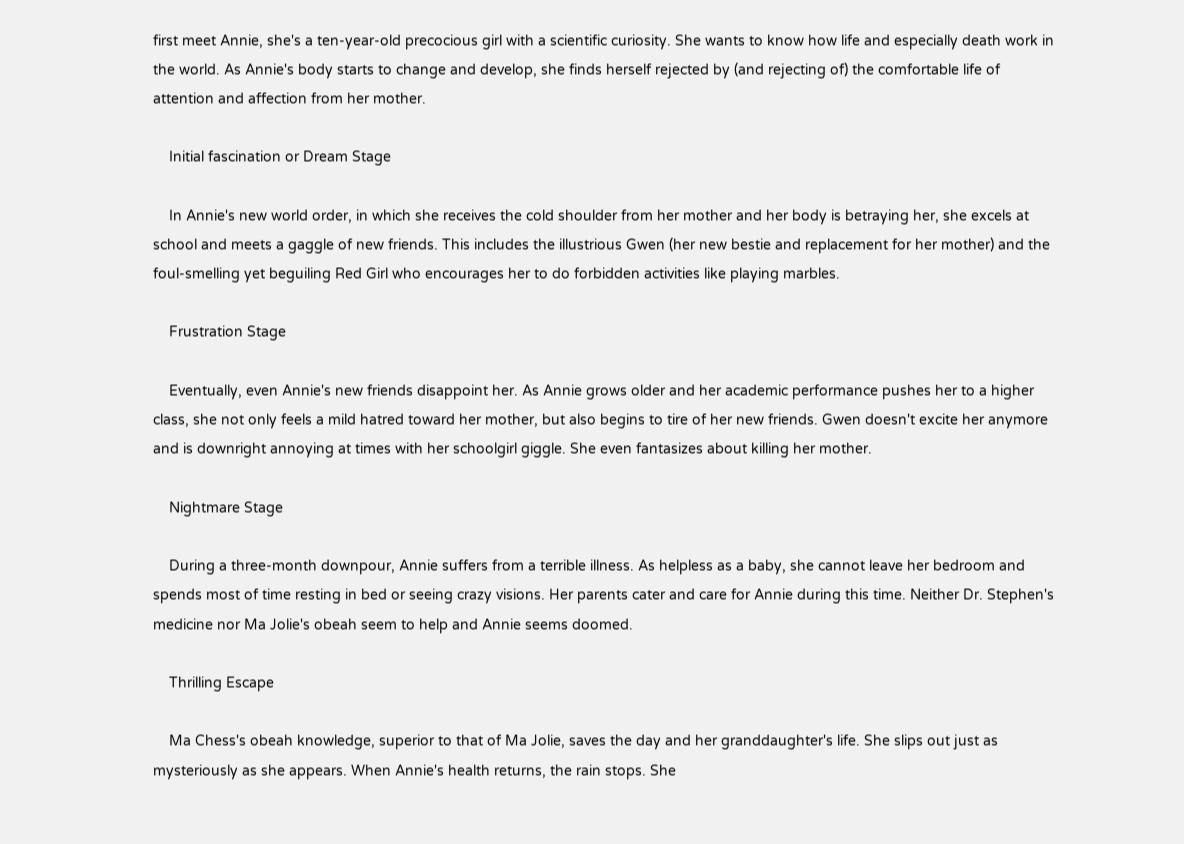first meet Annie, she's a ten-year-old precocious girl with a scientific curiosity. She wants to know how life and especially death work in the world. As Annie's body starts to change and develop, she finds herself rejected by (and rejecting of) the comfortable life of attention and affection from her mother.

    Initial fascination or Dream Stage

    In Annie's new world order, in which she receives the cold shoulder from her mother and her body is betraying her, she excels at school and meets a gaggle of new friends. This includes the illustrious Gwen (her new bestie and replacement for her mother) and the foul-smelling yet beguiling Red Girl who encourages her to do forbidden activities like playing marbles.

    Frustration Stage

    Eventually, even Annie's new friends disappoint her. As Annie grows older and her academic performance pushes her to a higher class, she not only feels a mild hatred toward her mother, but also begins to tire of her new friends. Gwen doesn't excite her anymore and is downright annoying at times with her schoolgirl giggle. She even fantasizes about killing her mother.

    Nightmare Stage

    During a three-month downpour, Annie suffers from a terrible illness. As helpless as a baby, she cannot leave her bedroom and spends most of time resting in bed or seeing crazy visions. Her parents cater and care for Annie during this time. Neither Dr. Stephen's medicine nor Ma Jolie's obeah seem to help and Annie seems doomed.

    Thrilling Escape

    Ma Chess's obeah knowledge, superior to that of Ma Jolie, saves the day and her granddaughter's life. She slips out just as mysteriously as she appears. When Annie's health returns, the rain stops. She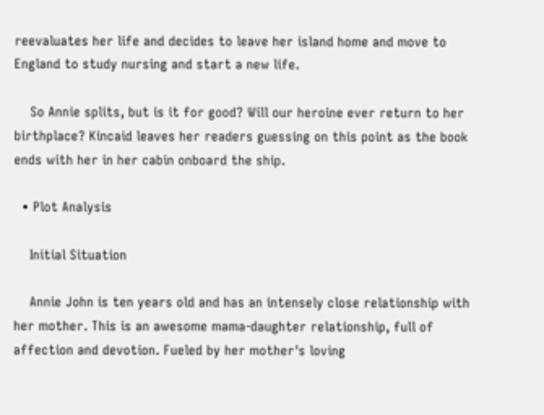reevaluates her life and decides to leave her island home and move to England to study nursing and start a new life.

    So Annie splits, but is it for good? Will our heroine ever return to her birthplace? Kincaid leaves her readers guessing on this point as the book ends with her in her cabin onboard the ship.

  • Plot Analysis

    Initial Situation

    Annie John is ten years old and has an intensely close relationship with her mother. This is an awesome mama-daughter relationship, full of affection and devotion. Fueled by her mother's loving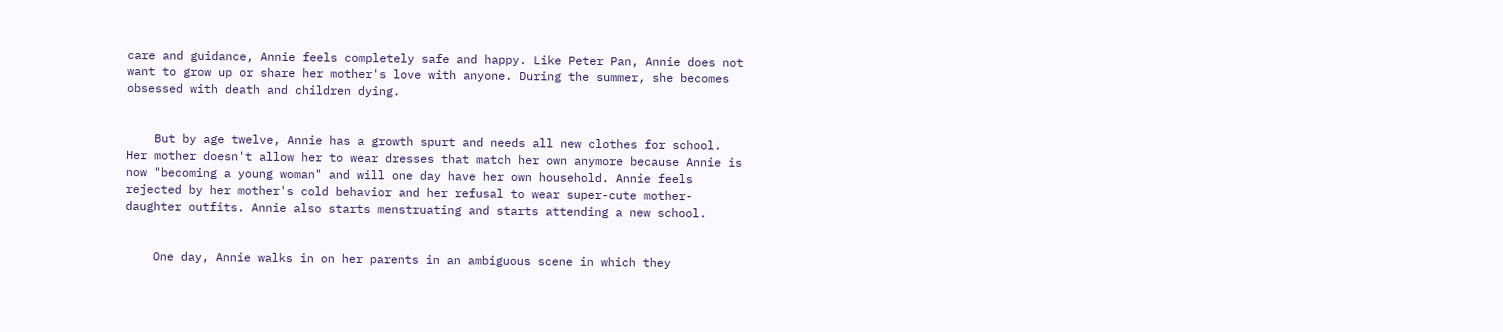care and guidance, Annie feels completely safe and happy. Like Peter Pan, Annie does not want to grow up or share her mother's love with anyone. During the summer, she becomes obsessed with death and children dying.


    But by age twelve, Annie has a growth spurt and needs all new clothes for school. Her mother doesn't allow her to wear dresses that match her own anymore because Annie is now "becoming a young woman" and will one day have her own household. Annie feels rejected by her mother's cold behavior and her refusal to wear super-cute mother-daughter outfits. Annie also starts menstruating and starts attending a new school.


    One day, Annie walks in on her parents in an ambiguous scene in which they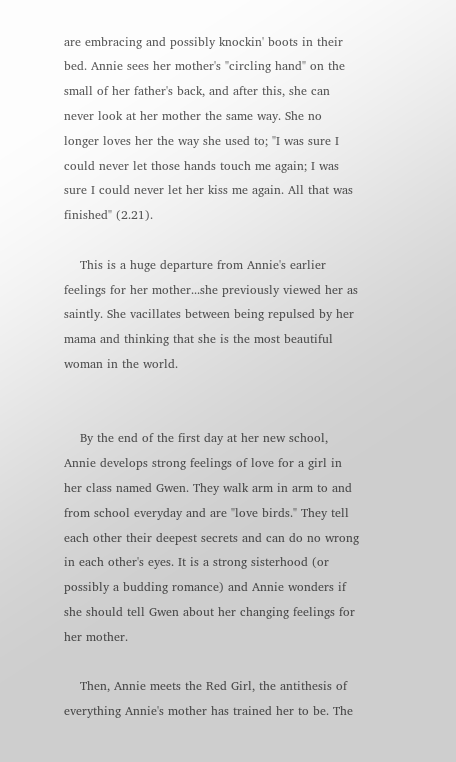are embracing and possibly knockin' boots in their bed. Annie sees her mother's "circling hand" on the small of her father's back, and after this, she can never look at her mother the same way. She no longer loves her the way she used to; "I was sure I could never let those hands touch me again; I was sure I could never let her kiss me again. All that was finished" (2.21).

    This is a huge departure from Annie's earlier feelings for her mother...she previously viewed her as saintly. She vacillates between being repulsed by her mama and thinking that she is the most beautiful woman in the world.


    By the end of the first day at her new school, Annie develops strong feelings of love for a girl in her class named Gwen. They walk arm in arm to and from school everyday and are "love birds." They tell each other their deepest secrets and can do no wrong in each other's eyes. It is a strong sisterhood (or possibly a budding romance) and Annie wonders if she should tell Gwen about her changing feelings for her mother.

    Then, Annie meets the Red Girl, the antithesis of everything Annie's mother has trained her to be. The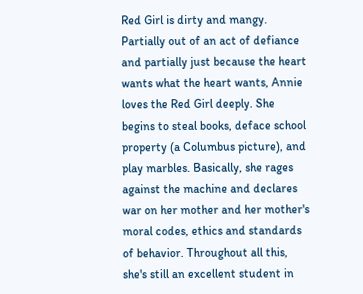Red Girl is dirty and mangy. Partially out of an act of defiance and partially just because the heart wants what the heart wants, Annie loves the Red Girl deeply. She begins to steal books, deface school property (a Columbus picture), and play marbles. Basically, she rages against the machine and declares war on her mother and her mother's moral codes, ethics and standards of behavior. Throughout all this, she's still an excellent student in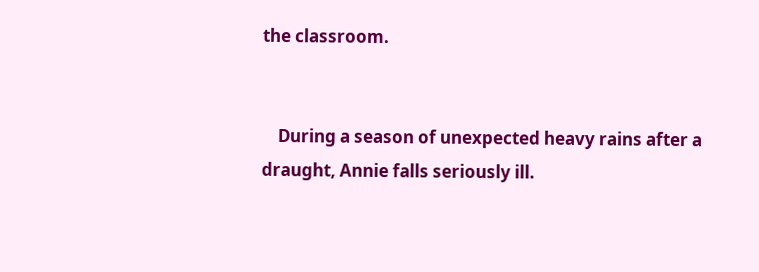the classroom.


    During a season of unexpected heavy rains after a draught, Annie falls seriously ill.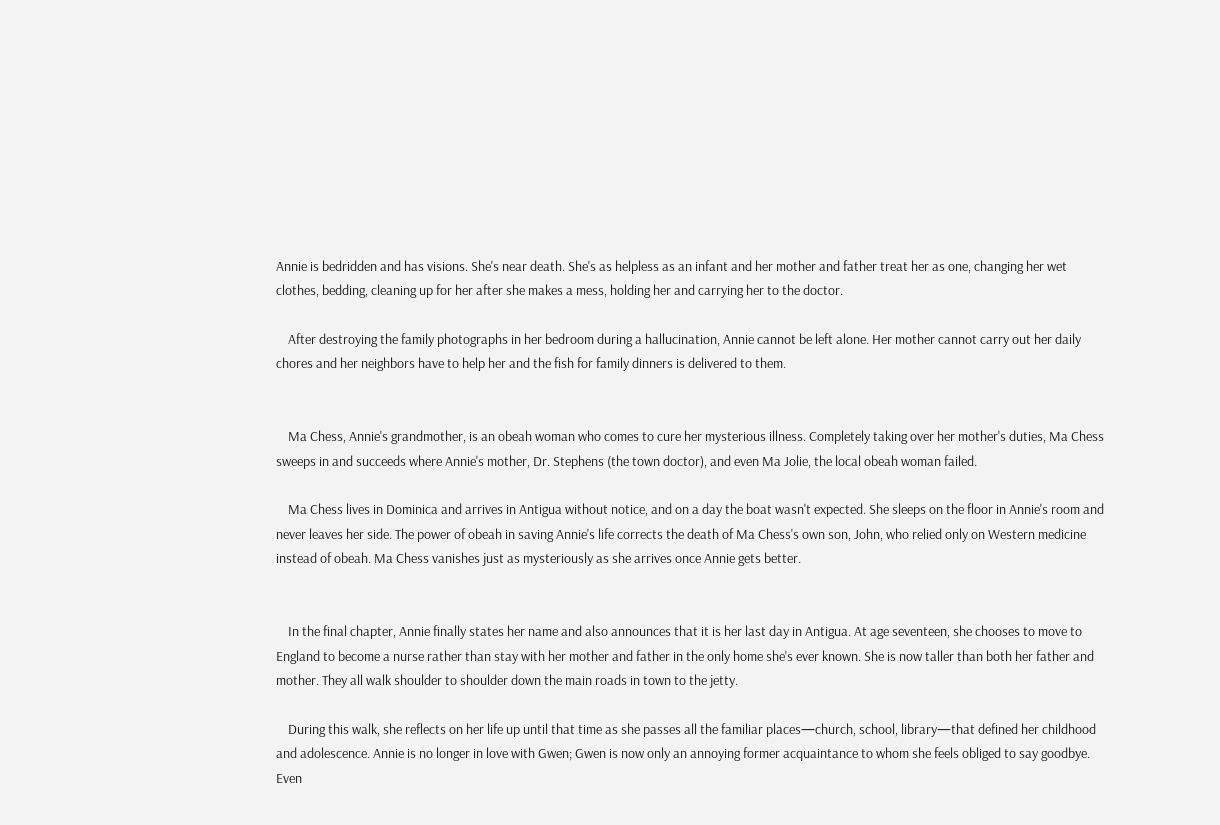Annie is bedridden and has visions. She's near death. She's as helpless as an infant and her mother and father treat her as one, changing her wet clothes, bedding, cleaning up for her after she makes a mess, holding her and carrying her to the doctor.

    After destroying the family photographs in her bedroom during a hallucination, Annie cannot be left alone. Her mother cannot carry out her daily chores and her neighbors have to help her and the fish for family dinners is delivered to them.


    Ma Chess, Annie's grandmother, is an obeah woman who comes to cure her mysterious illness. Completely taking over her mother's duties, Ma Chess sweeps in and succeeds where Annie's mother, Dr. Stephens (the town doctor), and even Ma Jolie, the local obeah woman failed.

    Ma Chess lives in Dominica and arrives in Antigua without notice, and on a day the boat wasn't expected. She sleeps on the floor in Annie's room and never leaves her side. The power of obeah in saving Annie's life corrects the death of Ma Chess's own son, John, who relied only on Western medicine instead of obeah. Ma Chess vanishes just as mysteriously as she arrives once Annie gets better.


    In the final chapter, Annie finally states her name and also announces that it is her last day in Antigua. At age seventeen, she chooses to move to England to become a nurse rather than stay with her mother and father in the only home she's ever known. She is now taller than both her father and mother. They all walk shoulder to shoulder down the main roads in town to the jetty.

    During this walk, she reflects on her life up until that time as she passes all the familiar places—church, school, library—that defined her childhood and adolescence. Annie is no longer in love with Gwen; Gwen is now only an annoying former acquaintance to whom she feels obliged to say goodbye. Even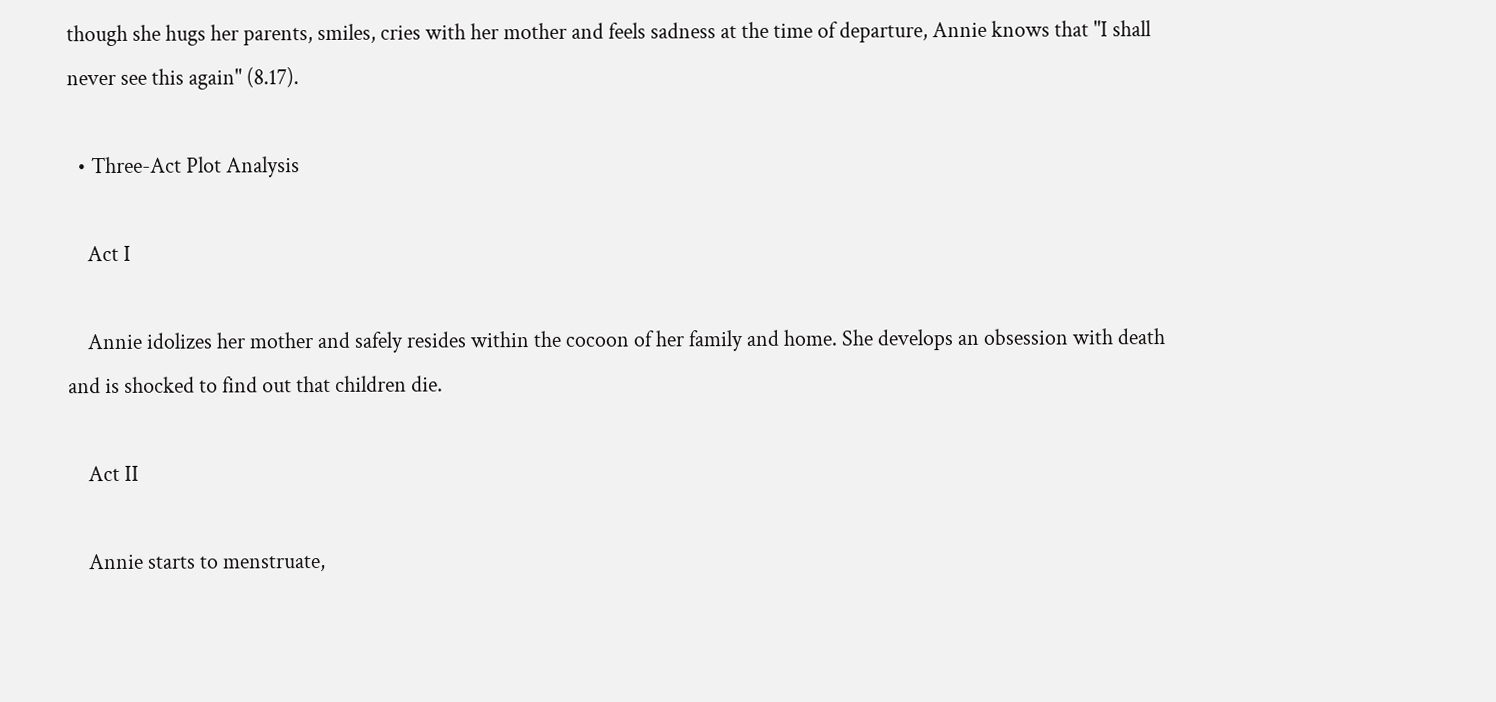though she hugs her parents, smiles, cries with her mother and feels sadness at the time of departure, Annie knows that "I shall never see this again" (8.17).

  • Three-Act Plot Analysis

    Act I

    Annie idolizes her mother and safely resides within the cocoon of her family and home. She develops an obsession with death and is shocked to find out that children die.

    Act II

    Annie starts to menstruate,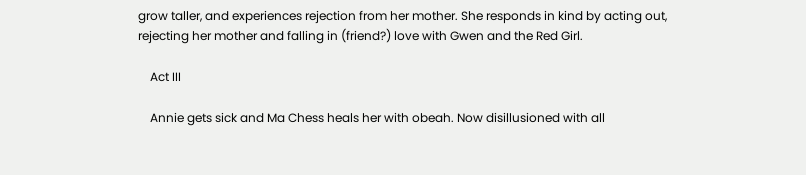grow taller, and experiences rejection from her mother. She responds in kind by acting out, rejecting her mother and falling in (friend?) love with Gwen and the Red Girl.

    Act III

    Annie gets sick and Ma Chess heals her with obeah. Now disillusioned with all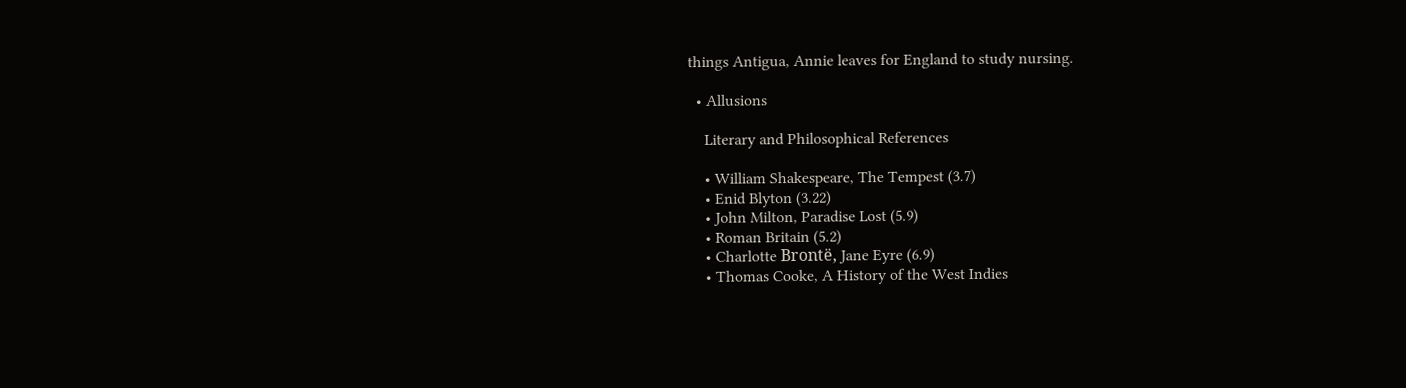things Antigua, Annie leaves for England to study nursing.

  • Allusions

    Literary and Philosophical References

    • William Shakespeare, The Tempest (3.7)
    • Enid Blyton (3.22)
    • John Milton, Paradise Lost (5.9)
    • Roman Britain (5.2)
    • Charlotte Brontë, Jane Eyre (6.9)
    • Thomas Cooke, A History of the West Indies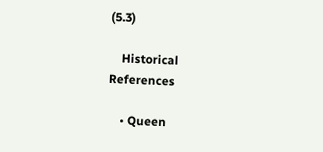(5.3)

    Historical References

    • Queen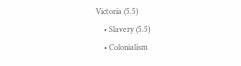Victoria (5.5)
    • Slavery (5.5)
    • Colonialism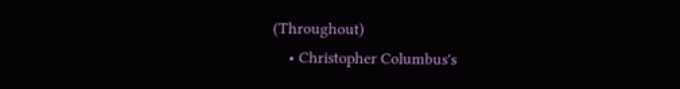(Throughout)
    • Christopher Columbus's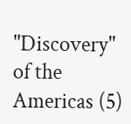"Discovery" of the Americas (5)